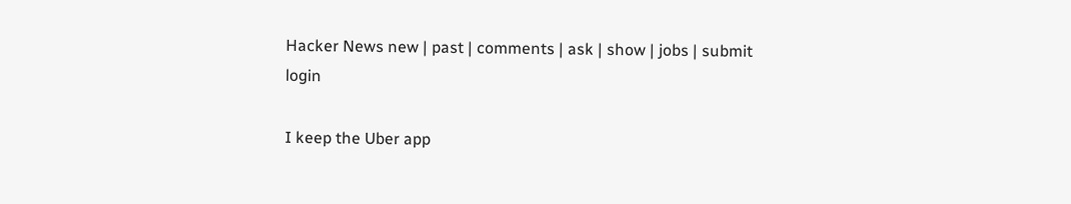Hacker News new | past | comments | ask | show | jobs | submit login

I keep the Uber app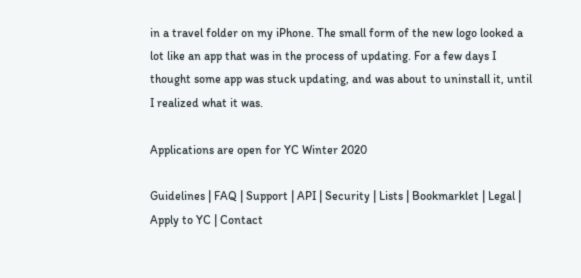in a travel folder on my iPhone. The small form of the new logo looked a lot like an app that was in the process of updating. For a few days I thought some app was stuck updating, and was about to uninstall it, until I realized what it was.

Applications are open for YC Winter 2020

Guidelines | FAQ | Support | API | Security | Lists | Bookmarklet | Legal | Apply to YC | Contact